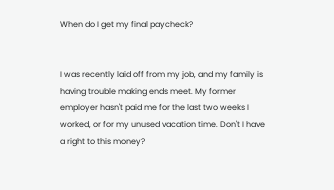When do I get my final paycheck?


I was recently laid off from my job, and my family is having trouble making ends meet. My former employer hasn't paid me for the last two weeks I worked, or for my unused vacation time. Don't I have a right to this money?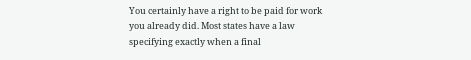You certainly have a right to be paid for work you already did. Most states have a law specifying exactly when a final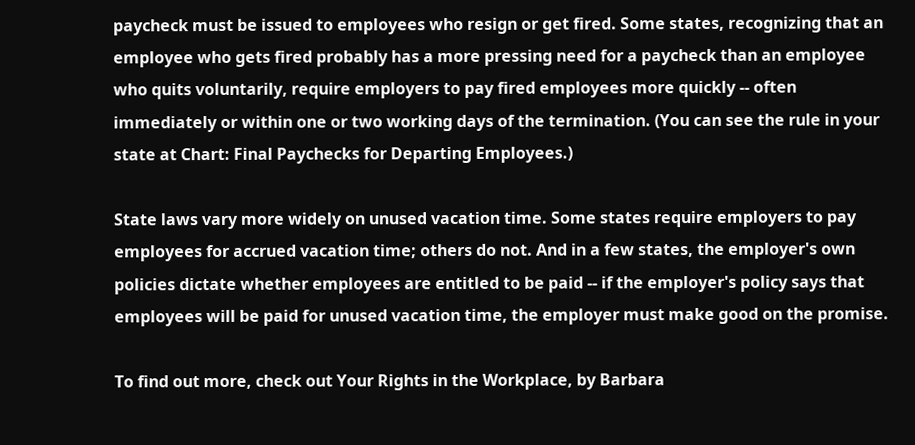paycheck must be issued to employees who resign or get fired. Some states, recognizing that an employee who gets fired probably has a more pressing need for a paycheck than an employee who quits voluntarily, require employers to pay fired employees more quickly -- often immediately or within one or two working days of the termination. (You can see the rule in your state at Chart: Final Paychecks for Departing Employees.)

State laws vary more widely on unused vacation time. Some states require employers to pay employees for accrued vacation time; others do not. And in a few states, the employer's own policies dictate whether employees are entitled to be paid -- if the employer's policy says that employees will be paid for unused vacation time, the employer must make good on the promise.

To find out more, check out Your Rights in the Workplace, by Barbara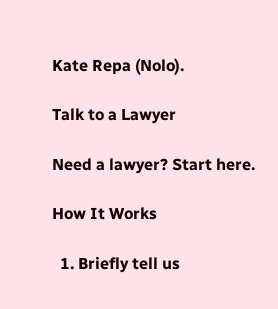Kate Repa (Nolo).

Talk to a Lawyer

Need a lawyer? Start here.

How It Works

  1. Briefly tell us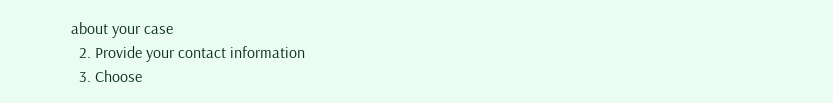about your case
  2. Provide your contact information
  3. Choose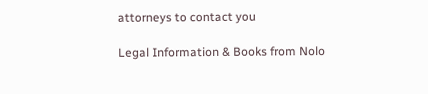attorneys to contact you

Legal Information & Books from Nolo